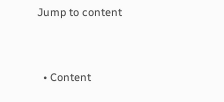Jump to content


  • Content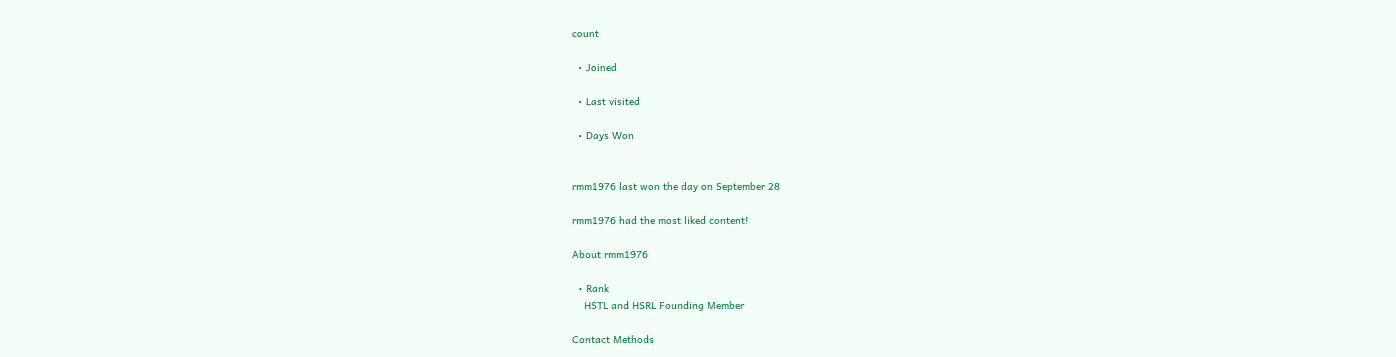count

  • Joined

  • Last visited

  • Days Won


rmm1976 last won the day on September 28

rmm1976 had the most liked content!

About rmm1976

  • Rank
    HSTL and HSRL Founding Member

Contact Methods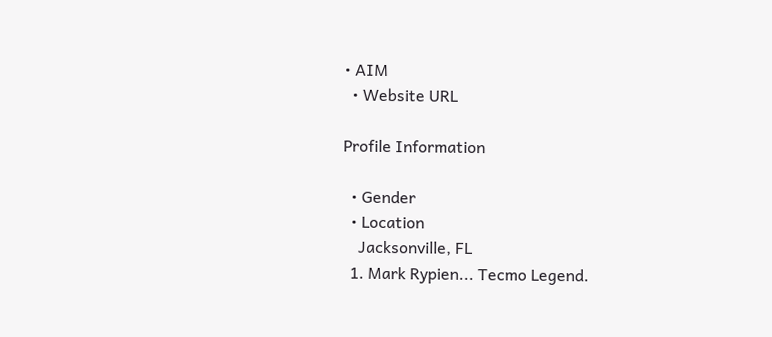• AIM
  • Website URL

Profile Information

  • Gender
  • Location
    Jacksonville, FL
  1. Mark Rypien... Tecmo Legend.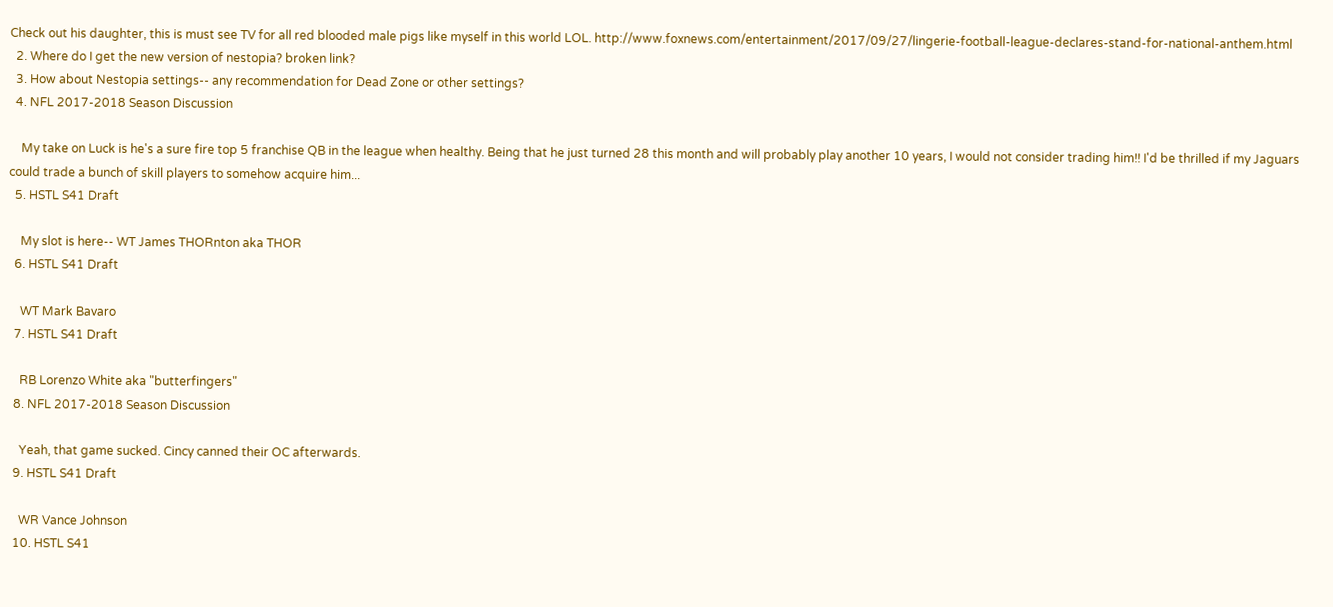Check out his daughter, this is must see TV for all red blooded male pigs like myself in this world LOL. http://www.foxnews.com/entertainment/2017/09/27/lingerie-football-league-declares-stand-for-national-anthem.html
  2. Where do I get the new version of nestopia? broken link?
  3. How about Nestopia settings-- any recommendation for Dead Zone or other settings?
  4. NFL 2017-2018 Season Discussion

    My take on Luck is he's a sure fire top 5 franchise QB in the league when healthy. Being that he just turned 28 this month and will probably play another 10 years, I would not consider trading him!! I'd be thrilled if my Jaguars could trade a bunch of skill players to somehow acquire him...
  5. HSTL S41 Draft

    My slot is here-- WT James THORnton aka THOR
  6. HSTL S41 Draft

    WT Mark Bavaro
  7. HSTL S41 Draft

    RB Lorenzo White aka "butterfingers"
  8. NFL 2017-2018 Season Discussion

    Yeah, that game sucked. Cincy canned their OC afterwards.
  9. HSTL S41 Draft

    WR Vance Johnson
  10. HSTL S41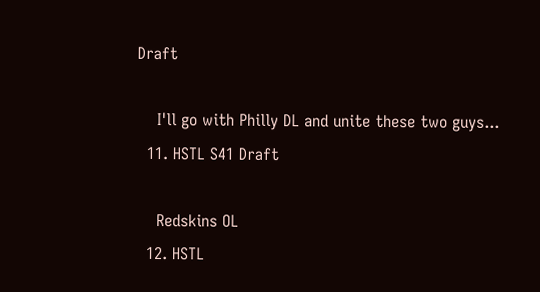Draft

    I'll go with Philly DL and unite these two guys...
  11. HSTL S41 Draft

    Redskins OL
  12. HSTL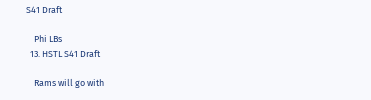S41 Draft

    Phi LBs
  13. HSTL S41 Draft

    Rams will go with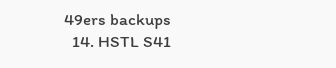49ers backups
  14. HSTL S41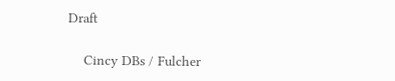Draft

    Cincy DBs / Fulcher